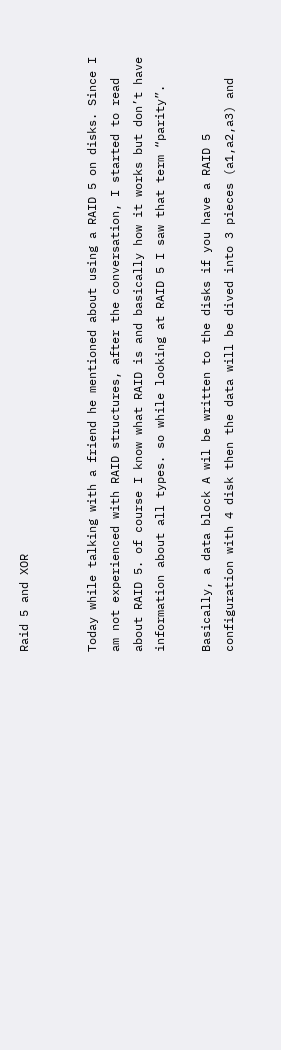Raid 5 and XOR


Today while talking with a friend he mentioned about using a RAID 5 on disks. Since I am not experienced with RAID structures, after the conversation, I started to read about RAID 5. of course I know what RAID is and basically how it works but don’t have information about all types. so while looking at RAID 5 I saw that term “parity”.

Basically, a data block A wil be written to the disks if you have a RAID 5 configuration with 4 disk then the data will be dived into 3 pieces (a1,a2,a3) and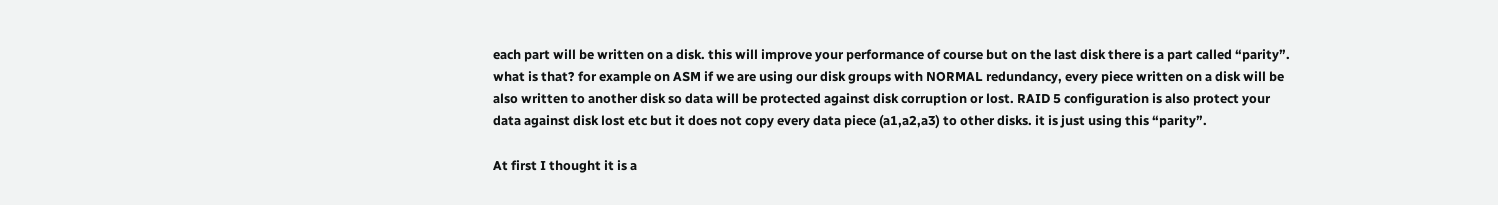each part will be written on a disk. this will improve your performance of course but on the last disk there is a part called “parity”. what is that? for example on ASM if we are using our disk groups with NORMAL redundancy, every piece written on a disk will be also written to another disk so data will be protected against disk corruption or lost. RAID 5 configuration is also protect your data against disk lost etc but it does not copy every data piece (a1,a2,a3) to other disks. it is just using this “parity”.

At first I thought it is a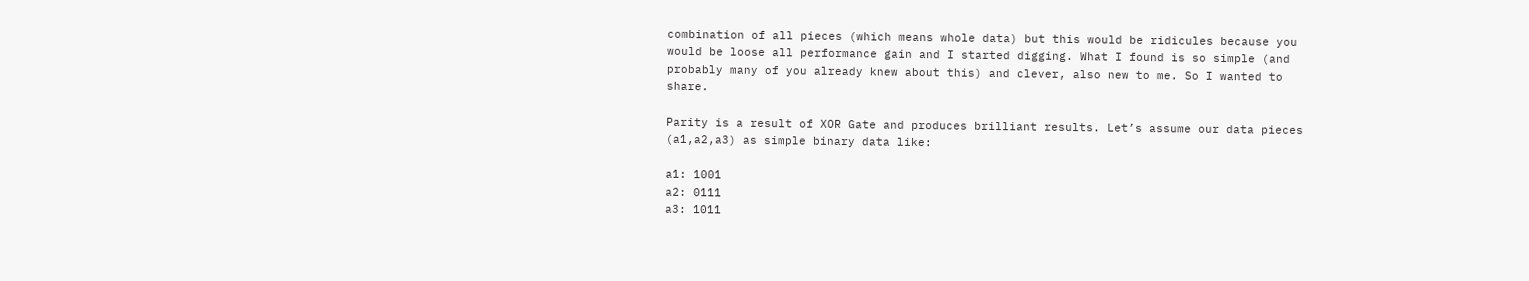combination of all pieces (which means whole data) but this would be ridicules because you would be loose all performance gain and I started digging. What I found is so simple (and probably many of you already knew about this) and clever, also new to me. So I wanted to share.

Parity is a result of XOR Gate and produces brilliant results. Let’s assume our data pieces (a1,a2,a3) as simple binary data like:

a1: 1001
a2: 0111
a3: 1011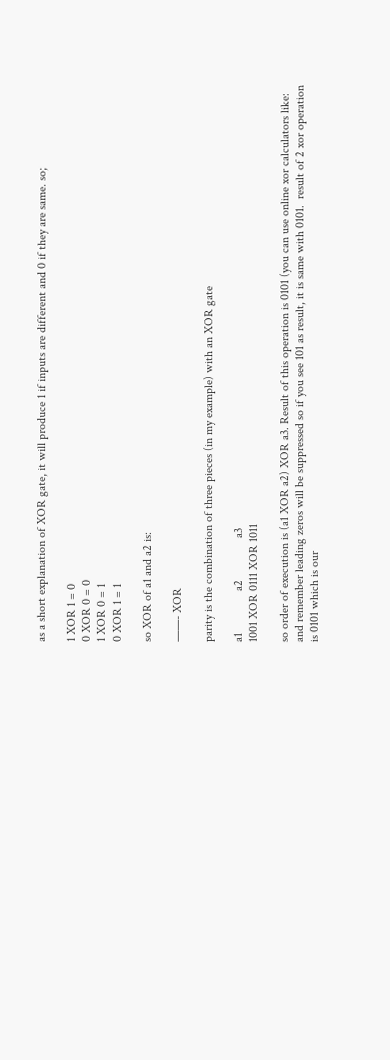as a short explanation of XOR gate, it will produce 1 if inputs are different and 0 if they are same. so;

1 XOR 1 = 0
0 XOR 0 = 0
1 XOR 0 = 1
0 XOR 1 = 1

so XOR of a1 and a2 is:

——- XOR

parity is the combination of three pieces (in my example) with an XOR gate

a1              a2              a3
1001 XOR 0111 XOR 1011

so order of execution is (a1 XOR a2) XOR a3. Result of this operation is 0101 (you can use online xor calculators like: and remember leading zeros will be suppressed so if you see 101 as result, it is same with 0101.  result of 2 xor operation is 0101 which is our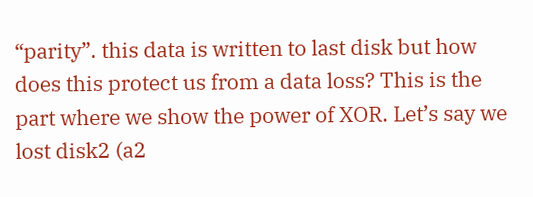“parity”. this data is written to last disk but how does this protect us from a data loss? This is the part where we show the power of XOR. Let’s say we lost disk2 (a2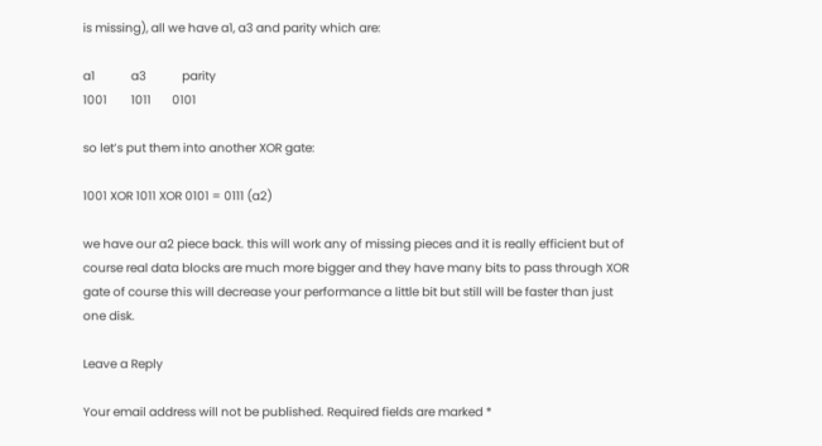is missing), all we have a1, a3 and parity which are:

a1            a3            parity
1001        1011       0101

so let’s put them into another XOR gate:

1001 XOR 1011 XOR 0101 = 0111 (a2)

we have our a2 piece back. this will work any of missing pieces and it is really efficient but of course real data blocks are much more bigger and they have many bits to pass through XOR gate of course this will decrease your performance a little bit but still will be faster than just one disk.

Leave a Reply

Your email address will not be published. Required fields are marked *